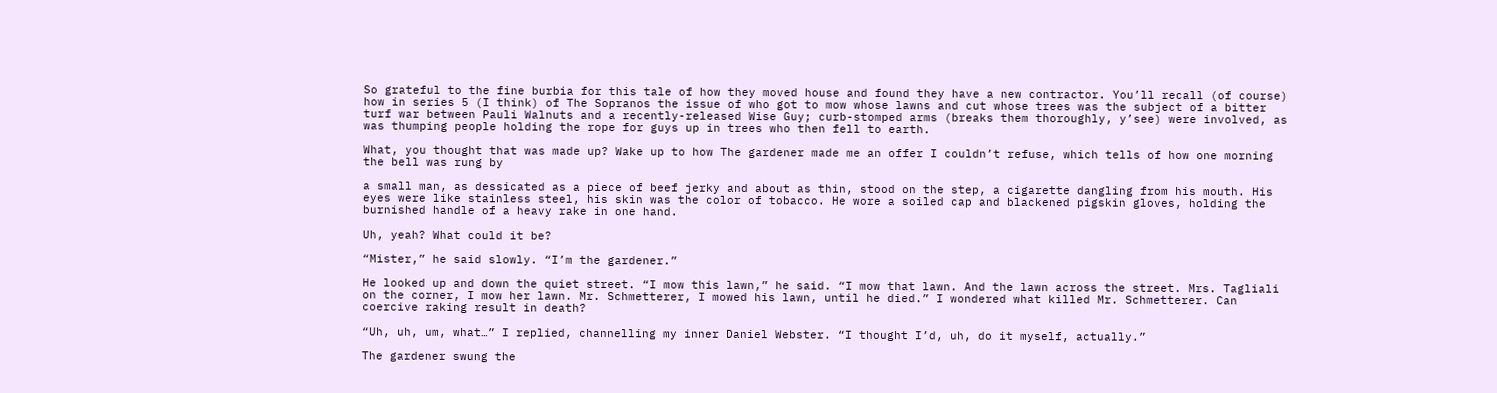So grateful to the fine burbia for this tale of how they moved house and found they have a new contractor. You’ll recall (of course) how in series 5 (I think) of The Sopranos the issue of who got to mow whose lawns and cut whose trees was the subject of a bitter turf war between Pauli Walnuts and a recently-released Wise Guy; curb-stomped arms (breaks them thoroughly, y’see) were involved, as was thumping people holding the rope for guys up in trees who then fell to earth.

What, you thought that was made up? Wake up to how The gardener made me an offer I couldn’t refuse, which tells of how one morning the bell was rung by

a small man, as dessicated as a piece of beef jerky and about as thin, stood on the step, a cigarette dangling from his mouth. His eyes were like stainless steel, his skin was the color of tobacco. He wore a soiled cap and blackened pigskin gloves, holding the burnished handle of a heavy rake in one hand.

Uh, yeah? What could it be?

“Mister,” he said slowly. “I’m the gardener.”

He looked up and down the quiet street. “I mow this lawn,” he said. “I mow that lawn. And the lawn across the street. Mrs. Tagliali on the corner, I mow her lawn. Mr. Schmetterer, I mowed his lawn, until he died.” I wondered what killed Mr. Schmetterer. Can coercive raking result in death?

“Uh, uh, um, what…” I replied, channelling my inner Daniel Webster. “I thought I’d, uh, do it myself, actually.”

The gardener swung the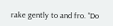rake gently to and fro. “Do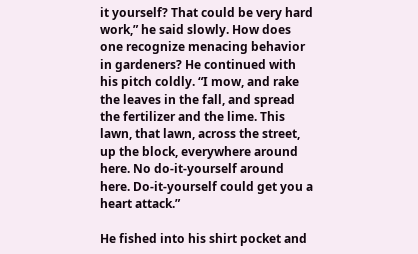it yourself? That could be very hard work,” he said slowly. How does one recognize menacing behavior in gardeners? He continued with his pitch coldly. “I mow, and rake the leaves in the fall, and spread the fertilizer and the lime. This lawn, that lawn, across the street, up the block, everywhere around here. No do-it-yourself around here. Do-it-yourself could get you a heart attack.”

He fished into his shirt pocket and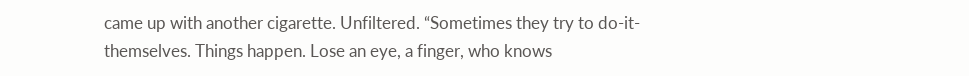came up with another cigarette. Unfiltered. “Sometimes they try to do-it-themselves. Things happen. Lose an eye, a finger, who knows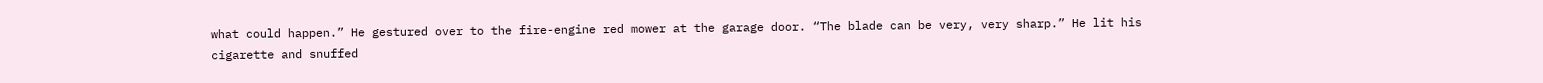what could happen.” He gestured over to the fire-engine red mower at the garage door. “The blade can be very, very sharp.” He lit his cigarette and snuffed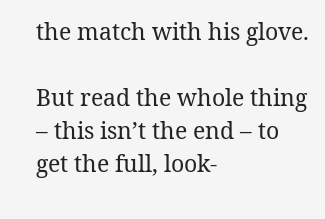the match with his glove.

But read the whole thing – this isn’t the end – to get the full, look-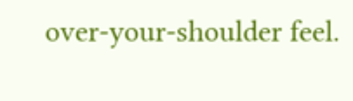over-your-shoulder feel.